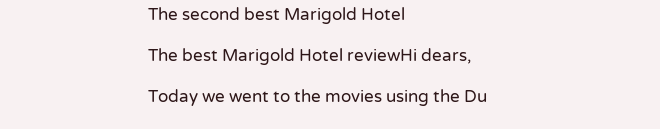The second best Marigold Hotel

The best Marigold Hotel reviewHi dears,

Today we went to the movies using the Du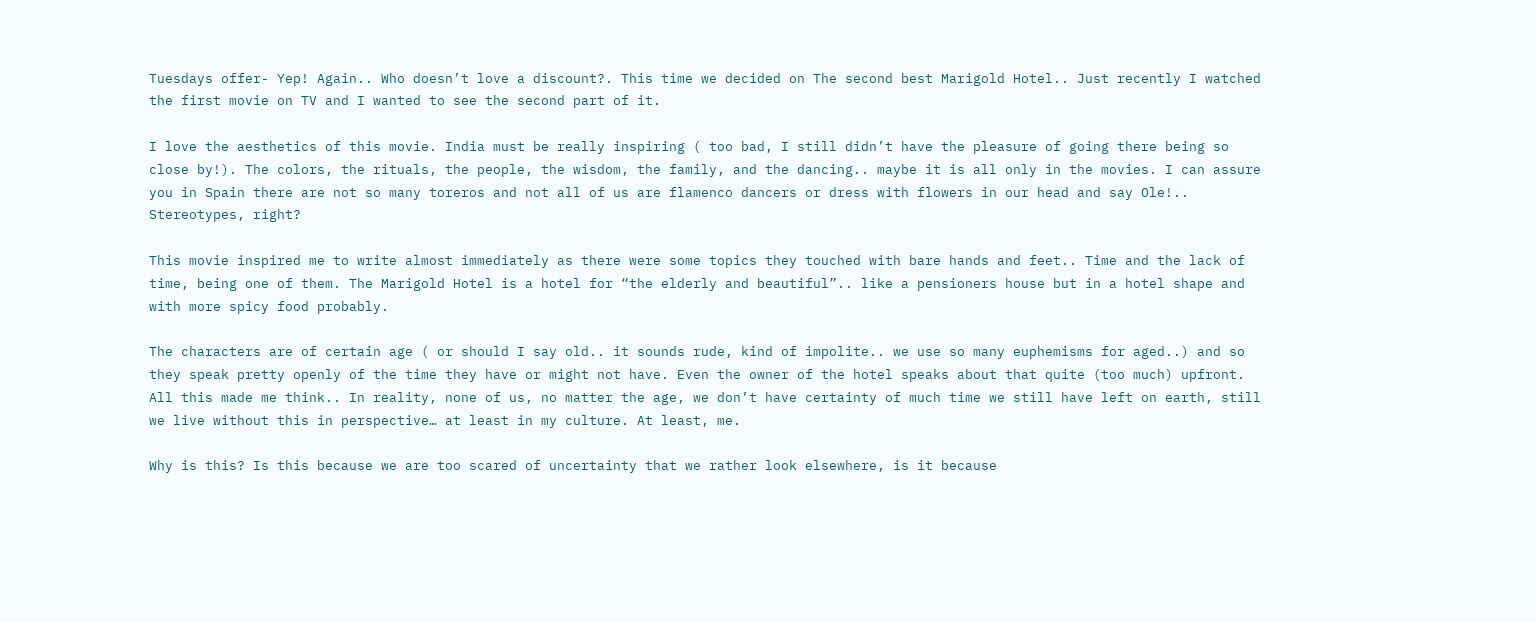Tuesdays offer- Yep! Again.. Who doesn’t love a discount?. This time we decided on The second best Marigold Hotel.. Just recently I watched the first movie on TV and I wanted to see the second part of it.

I love the aesthetics of this movie. India must be really inspiring ( too bad, I still didn’t have the pleasure of going there being so close by!). The colors, the rituals, the people, the wisdom, the family, and the dancing.. maybe it is all only in the movies. I can assure you in Spain there are not so many toreros and not all of us are flamenco dancers or dress with flowers in our head and say Ole!.. Stereotypes, right?

This movie inspired me to write almost immediately as there were some topics they touched with bare hands and feet.. Time and the lack of time, being one of them. The Marigold Hotel is a hotel for “the elderly and beautiful”.. like a pensioners house but in a hotel shape and with more spicy food probably.

The characters are of certain age ( or should I say old.. it sounds rude, kind of impolite.. we use so many euphemisms for aged..) and so they speak pretty openly of the time they have or might not have. Even the owner of the hotel speaks about that quite (too much) upfront. All this made me think.. In reality, none of us, no matter the age, we don’t have certainty of much time we still have left on earth, still we live without this in perspective… at least in my culture. At least, me.

Why is this? Is this because we are too scared of uncertainty that we rather look elsewhere, is it because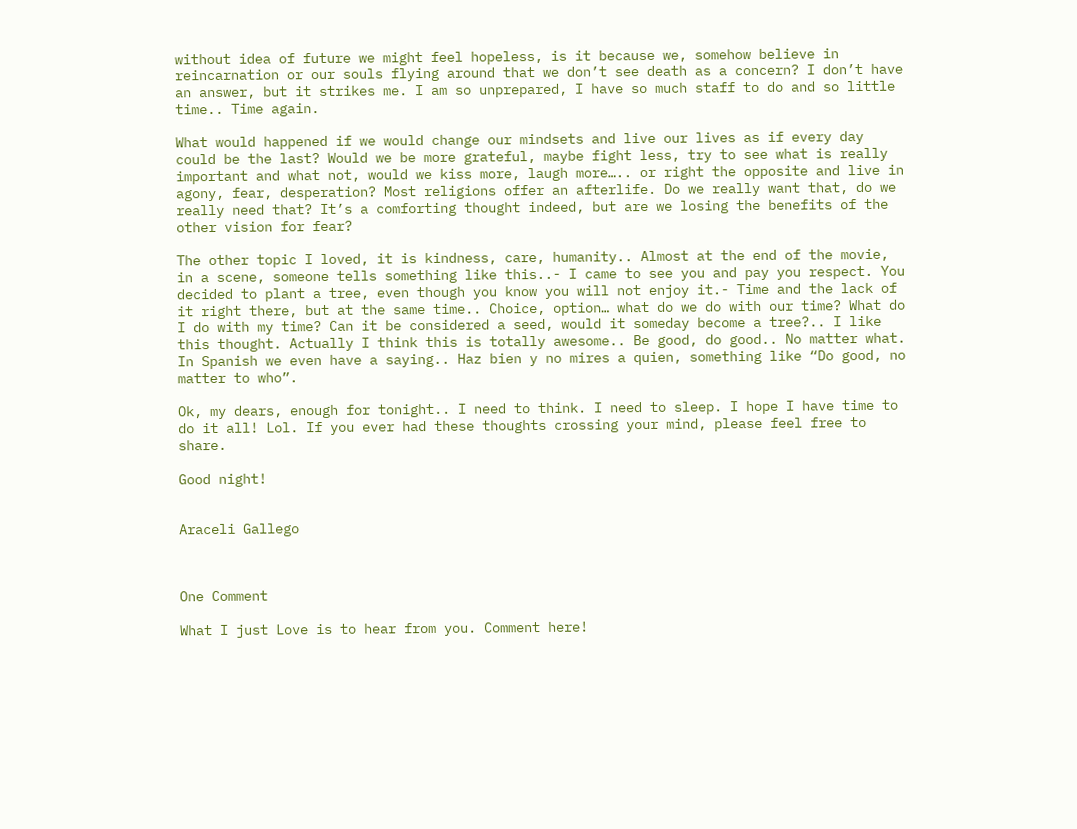without idea of future we might feel hopeless, is it because we, somehow believe in reincarnation or our souls flying around that we don’t see death as a concern? I don’t have an answer, but it strikes me. I am so unprepared, I have so much staff to do and so little time.. Time again.

What would happened if we would change our mindsets and live our lives as if every day could be the last? Would we be more grateful, maybe fight less, try to see what is really important and what not, would we kiss more, laugh more….. or right the opposite and live in agony, fear, desperation? Most religions offer an afterlife. Do we really want that, do we really need that? It’s a comforting thought indeed, but are we losing the benefits of the other vision for fear?

The other topic I loved, it is kindness, care, humanity.. Almost at the end of the movie, in a scene, someone tells something like this..- I came to see you and pay you respect. You decided to plant a tree, even though you know you will not enjoy it.- Time and the lack of it right there, but at the same time.. Choice, option… what do we do with our time? What do I do with my time? Can it be considered a seed, would it someday become a tree?.. I like this thought. Actually I think this is totally awesome.. Be good, do good.. No matter what. In Spanish we even have a saying.. Haz bien y no mires a quien, something like “Do good, no matter to who”.

Ok, my dears, enough for tonight.. I need to think. I need to sleep. I hope I have time to do it all! Lol. If you ever had these thoughts crossing your mind, please feel free to share.

Good night!


Araceli Gallego



One Comment

What I just Love is to hear from you. Comment here!